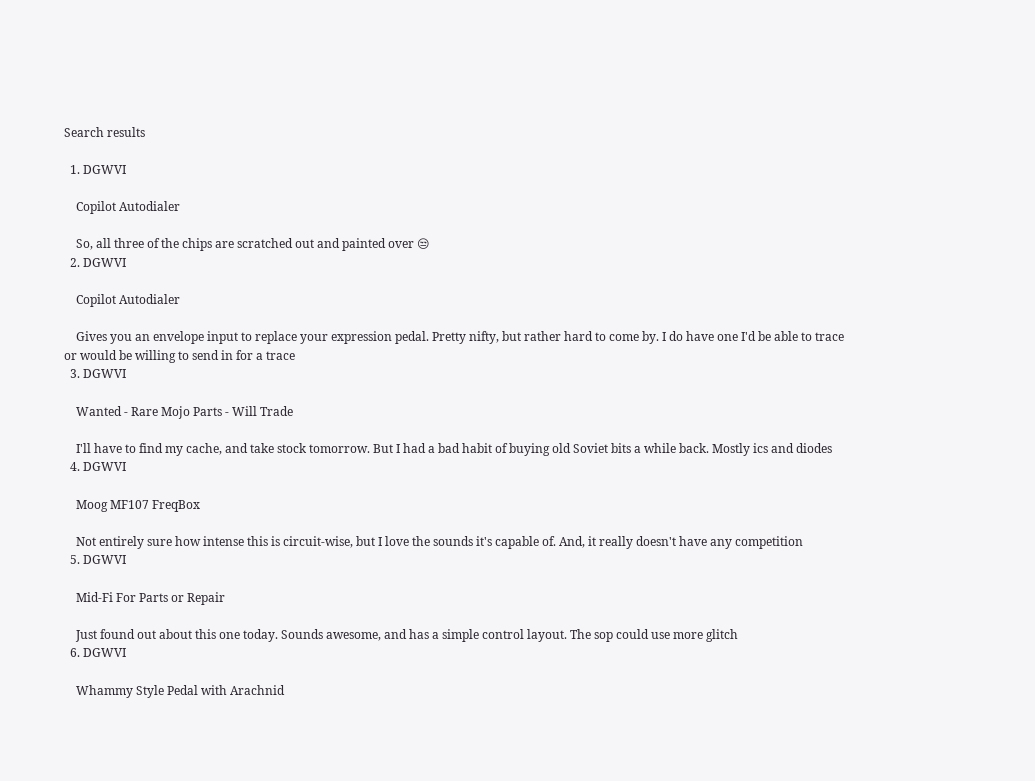Search results

  1. DGWVI

    Copilot Autodialer

    So, all three of the chips are scratched out and painted over 😒
  2. DGWVI

    Copilot Autodialer

    Gives you an envelope input to replace your expression pedal. Pretty nifty, but rather hard to come by. I do have one I'd be able to trace or would be willing to send in for a trace
  3. DGWVI

    Wanted - Rare Mojo Parts - Will Trade

    I'll have to find my cache, and take stock tomorrow. But I had a bad habit of buying old Soviet bits a while back. Mostly ics and diodes
  4. DGWVI

    Moog MF107 FreqBox

    Not entirely sure how intense this is circuit-wise, but I love the sounds it's capable of. And, it really doesn't have any competition
  5. DGWVI

    Mid-Fi For Parts or Repair

    Just found out about this one today. Sounds awesome, and has a simple control layout. The sop could use more glitch
  6. DGWVI

    Whammy Style Pedal with Arachnid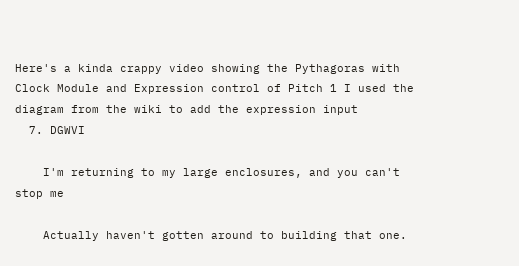Here's a kinda crappy video showing the Pythagoras with Clock Module and Expression control of Pitch 1 I used the diagram from the wiki to add the expression input
  7. DGWVI

    I'm returning to my large enclosures, and you can't stop me

    Actually haven't gotten around to building that one.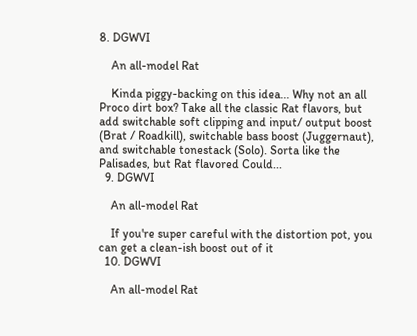8. DGWVI

    An all-model Rat

    Kinda piggy-backing on this idea... Why not an all Proco dirt box? Take all the classic Rat flavors, but add switchable soft clipping and input/ output boost (Brat / Roadkill), switchable bass boost (Juggernaut), and switchable tonestack (Solo). Sorta like the Palisades, but Rat flavored Could...
  9. DGWVI

    An all-model Rat

    If you're super careful with the distortion pot, you can get a clean-ish boost out of it
  10. DGWVI

    An all-model Rat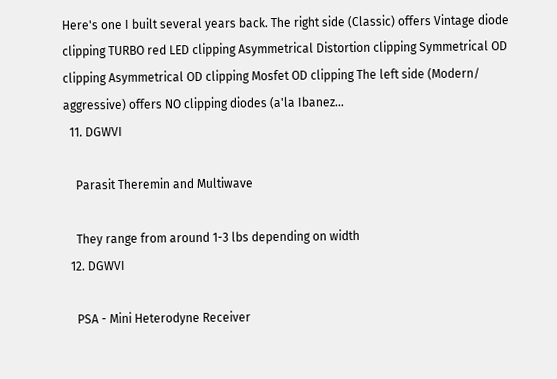Here's one I built several years back. The right side (Classic) offers Vintage diode clipping TURBO red LED clipping Asymmetrical Distortion clipping Symmetrical OD clipping Asymmetrical OD clipping Mosfet OD clipping The left side (Modern/ aggressive) offers NO clipping diodes (a'la Ibanez...
  11. DGWVI

    Parasit Theremin and Multiwave

    They range from around 1-3 lbs depending on width
  12. DGWVI

    PSA - Mini Heterodyne Receiver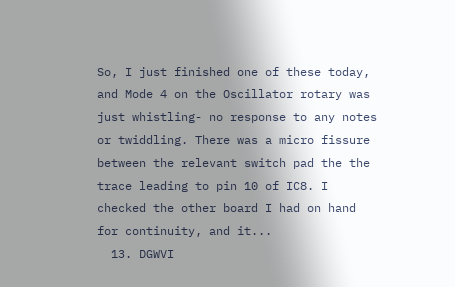So, I just finished one of these today, and Mode 4 on the Oscillator rotary was just whistling- no response to any notes or twiddling. There was a micro fissure between the relevant switch pad the the trace leading to pin 10 of IC8. I checked the other board I had on hand for continuity, and it...
  13. DGWVI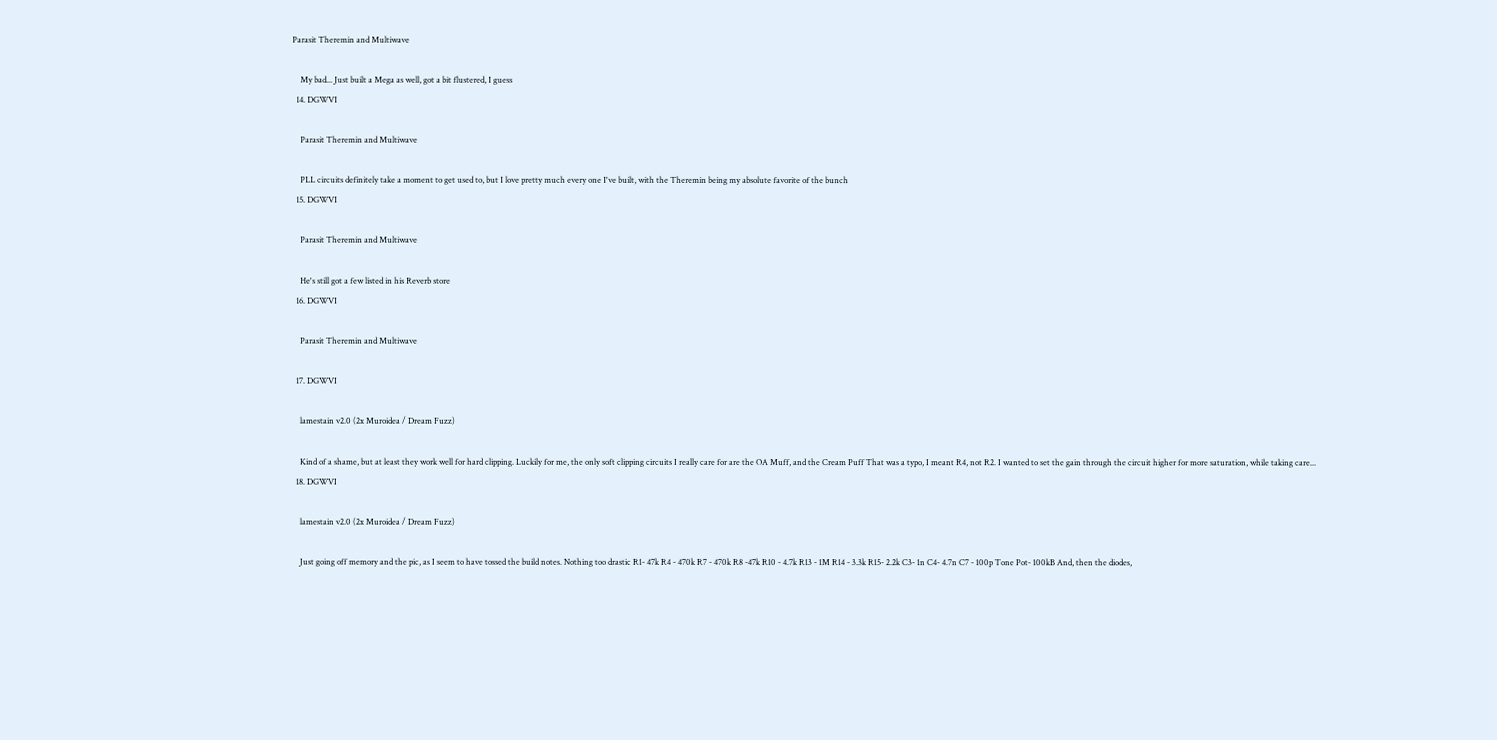Parasit Theremin and Multiwave

    My bad... Just built a Mega as well, got a bit flustered, I guess
  14. DGWVI

    Parasit Theremin and Multiwave

    PLL circuits definitely take a moment to get used to, but I love pretty much every one I've built, with the Theremin being my absolute favorite of the bunch
  15. DGWVI

    Parasit Theremin and Multiwave

    He's still got a few listed in his Reverb store
  16. DGWVI

    Parasit Theremin and Multiwave

  17. DGWVI

    lamestain v2.0 (2x Muroidea / Dream Fuzz)

    Kind of a shame, but at least they work well for hard clipping. Luckily for me, the only soft clipping circuits I really care for are the OA Muff, and the Cream Puff That was a typo, I meant R4, not R2. I wanted to set the gain through the circuit higher for more saturation, while taking care...
  18. DGWVI

    lamestain v2.0 (2x Muroidea / Dream Fuzz)

    Just going off memory and the pic, as I seem to have tossed the build notes. Nothing too drastic R1- 47k R4 - 470k R7 - 470k R8 -47k R10 - 4.7k R13 - 1M R14 - 3.3k R15- 2.2k C3- 1n C4- 4.7n C7 - 100p Tone Pot- 100kB And, then the diodes,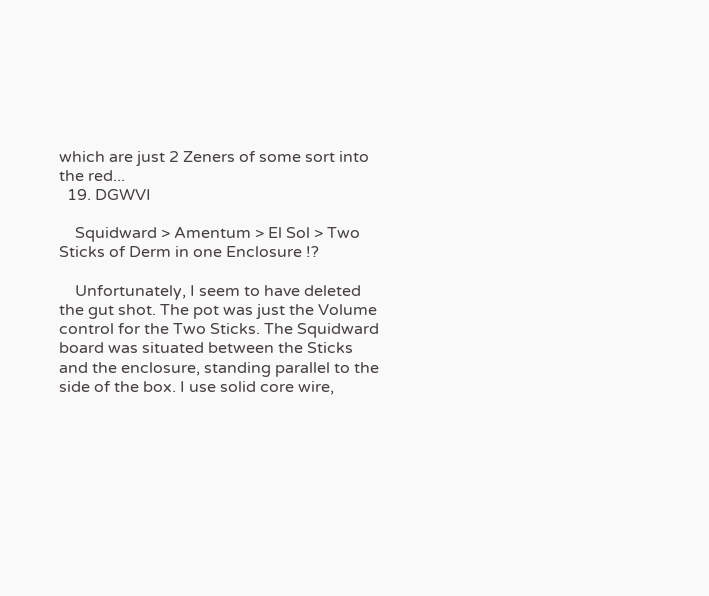which are just 2 Zeners of some sort into the red...
  19. DGWVI

    Squidward > Amentum > El Sol > Two Sticks of Derm in one Enclosure !?

    Unfortunately, I seem to have deleted the gut shot. The pot was just the Volume control for the Two Sticks. The Squidward board was situated between the Sticks and the enclosure, standing parallel to the side of the box. I use solid core wire,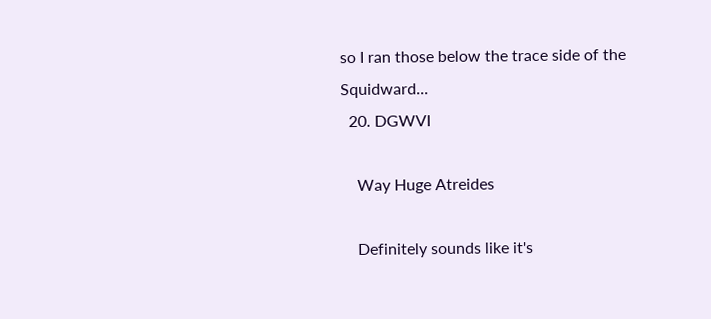so I ran those below the trace side of the Squidward...
  20. DGWVI

    Way Huge Atreides

    Definitely sounds like it's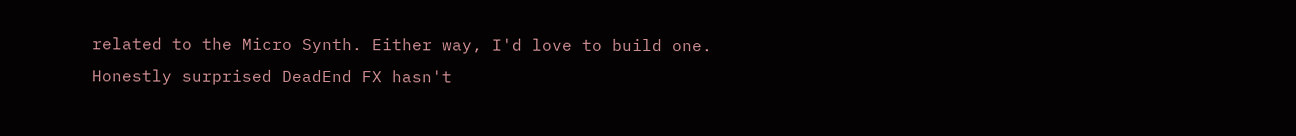related to the Micro Synth. Either way, I'd love to build one. Honestly surprised DeadEnd FX hasn't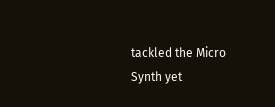tackled the Micro Synth yet